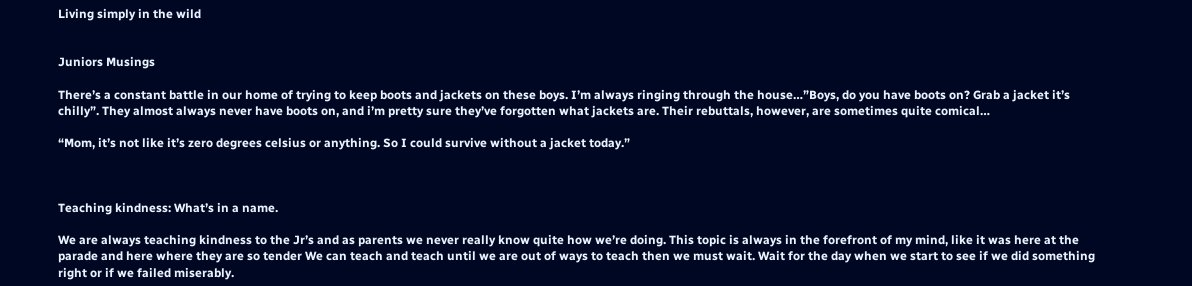Living simply in the wild


Juniors Musings

There’s a constant battle in our home of trying to keep boots and jackets on these boys. I’m always ringing through the house…”Boys, do you have boots on? Grab a jacket it’s chilly”. They almost always never have boots on, and i’m pretty sure they’ve forgotten what jackets are. Their rebuttals, however, are sometimes quite comical…

“Mom, it’s not like it’s zero degrees celsius or anything. So I could survive without a jacket today.”



Teaching kindness: What’s in a name.

We are always teaching kindness to the Jr’s and as parents we never really know quite how we’re doing. This topic is always in the forefront of my mind, like it was here at the parade and here where they are so tender We can teach and teach until we are out of ways to teach then we must wait. Wait for the day when we start to see if we did something right or if we failed miserably.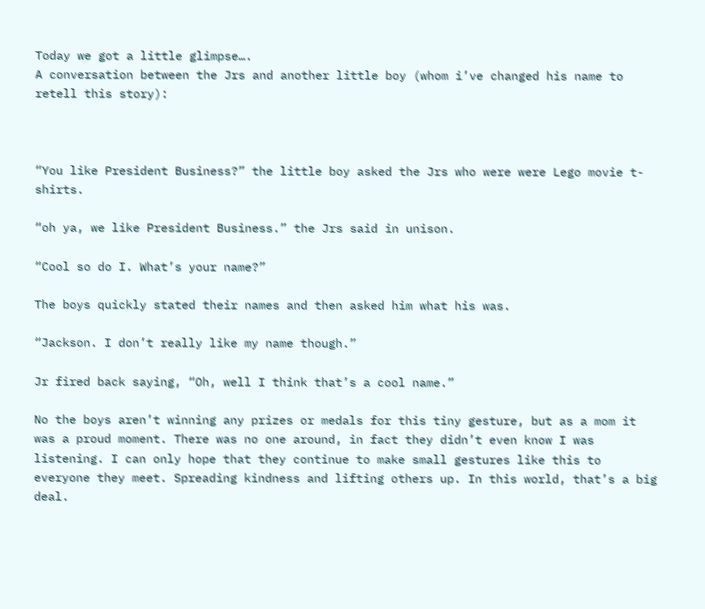Today we got a little glimpse….
A conversation between the Jrs and another little boy (whom i’ve changed his name to retell this story):



“You like President Business?” the little boy asked the Jrs who were were Lego movie t-shirts.

“oh ya, we like President Business.” the Jrs said in unison.

“Cool so do I. What’s your name?”

The boys quickly stated their names and then asked him what his was.

“Jackson. I don’t really like my name though.”

Jr fired back saying, “Oh, well I think that’s a cool name.”

No the boys aren’t winning any prizes or medals for this tiny gesture, but as a mom it was a proud moment. There was no one around, in fact they didn’t even know I was listening. I can only hope that they continue to make small gestures like this to everyone they meet. Spreading kindness and lifting others up. In this world, that’s a big deal.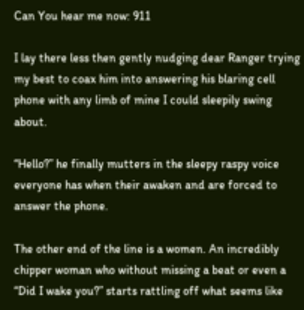Can You hear me now: 911

I lay there less then gently nudging dear Ranger trying my best to coax him into answering his blaring cell phone with any limb of mine I could sleepily swing about.

“Hello?” he finally mutters in the sleepy raspy voice everyone has when their awaken and are forced to answer the phone.

The other end of the line is a women. An incredibly chipper woman who without missing a beat or even a “Did I wake you?” starts rattling off what seems like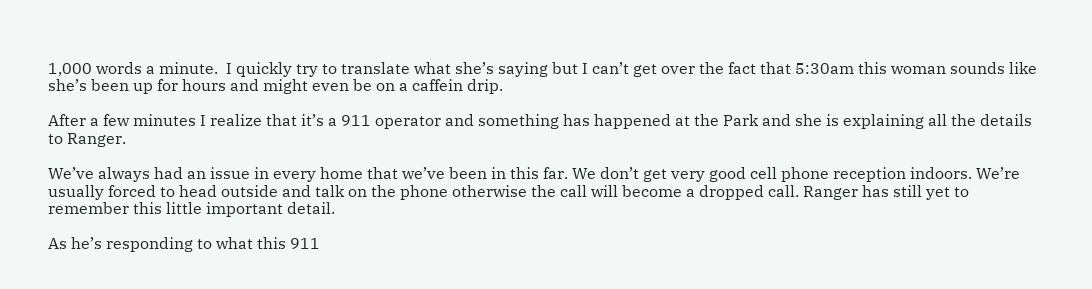1,000 words a minute.  I quickly try to translate what she’s saying but I can’t get over the fact that 5:30am this woman sounds like she’s been up for hours and might even be on a caffein drip.

After a few minutes I realize that it’s a 911 operator and something has happened at the Park and she is explaining all the details to Ranger.

We’ve always had an issue in every home that we’ve been in this far. We don’t get very good cell phone reception indoors. We’re usually forced to head outside and talk on the phone otherwise the call will become a dropped call. Ranger has still yet to remember this little important detail.

As he’s responding to what this 911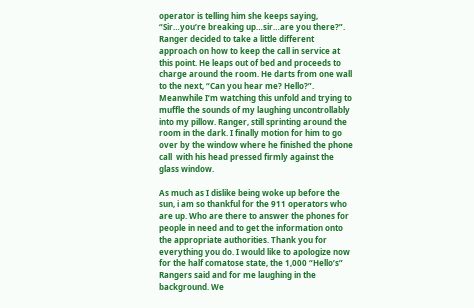operator is telling him she keeps saying, “Sir…you’re breaking up…sir…are you there?”. Ranger decided to take a little different approach on how to keep the call in service at this point. He leaps out of bed and proceeds to charge around the room. He darts from one wall to the next, “Can you hear me? Hello?”. Meanwhile I’m watching this unfold and trying to muffle the sounds of my laughing uncontrollably into my pillow. Ranger, still sprinting around the room in the dark. I finally motion for him to go over by the window where he finished the phone call  with his head pressed firmly against the glass window.

As much as I dislike being woke up before the sun, i am so thankful for the 911 operators who are up. Who are there to answer the phones for people in need and to get the information onto the appropriate authorities. Thank you for everything you do. I would like to apologize now for the half comatose state, the 1,000 “Hello’s” Rangers said and for me laughing in the background. We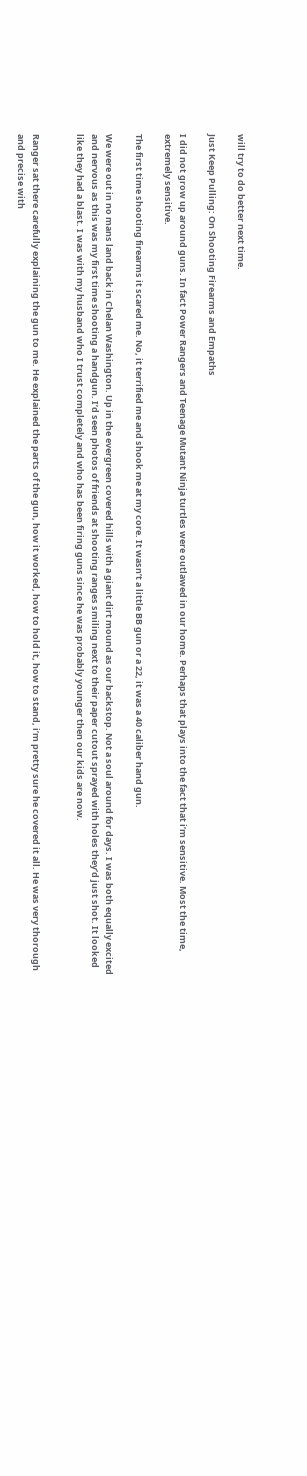will try to do better next time.

Just Keep Pulling: On Shooting Firearms and Empaths

I did not grow up around guns. In fact Power Rangers and Teenage Mutant Ninja turtles were outlawed in our home. Perhaps that plays into the fact that i’m sensitive. Most the time, extremely sensitive.

The first time shooting firearms it scared me. No, it terrified me and shook me at my core. It wasn’t a little BB gun or a 22, it was a 40 caliber hand gun.

We were out in no mans land back in Chelan Washington. Up in the evergreen covered hills with a giant dirt mound as our backstop. Not a soul around for days. I was both equally excited and nervous as this was my first time shooting a handgun. I’d seen photos of friends at shooting ranges smiling next to their paper cutout sprayed with holes they’d just shot. It looked like they had a blast. I was with my husband who I trust completely and who has been firing guns since he was probably younger then our kids are now.


Ranger sat there carefully explaining the gun to me. He explained the parts of the gun, how it worked, how to hold it, how to stand, i’m pretty sure he covered it all. He was very thorough and precise with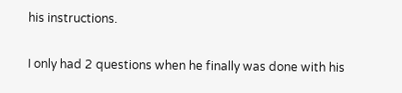his instructions.

I only had 2 questions when he finally was done with his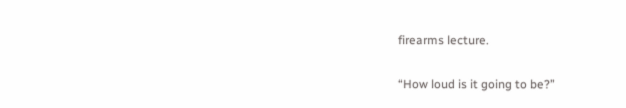firearms lecture.

“How loud is it going to be?”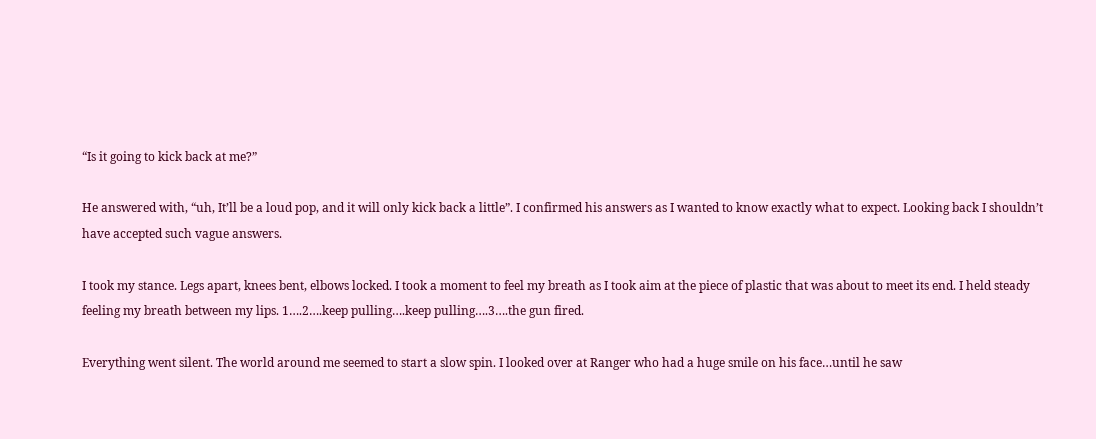“Is it going to kick back at me?”

He answered with, “uh, It’ll be a loud pop, and it will only kick back a little”. I confirmed his answers as I wanted to know exactly what to expect. Looking back I shouldn’t have accepted such vague answers.

I took my stance. Legs apart, knees bent, elbows locked. I took a moment to feel my breath as I took aim at the piece of plastic that was about to meet its end. I held steady feeling my breath between my lips. 1….2….keep pulling….keep pulling….3….the gun fired.

Everything went silent. The world around me seemed to start a slow spin. I looked over at Ranger who had a huge smile on his face…until he saw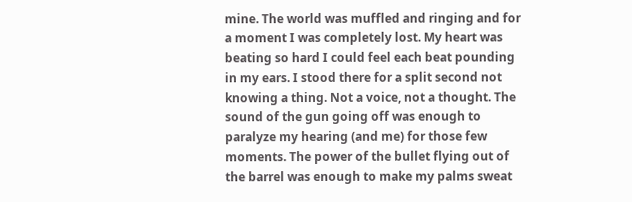mine. The world was muffled and ringing and for a moment I was completely lost. My heart was beating so hard I could feel each beat pounding in my ears. I stood there for a split second not knowing a thing. Not a voice, not a thought. The sound of the gun going off was enough to paralyze my hearing (and me) for those few moments. The power of the bullet flying out of the barrel was enough to make my palms sweat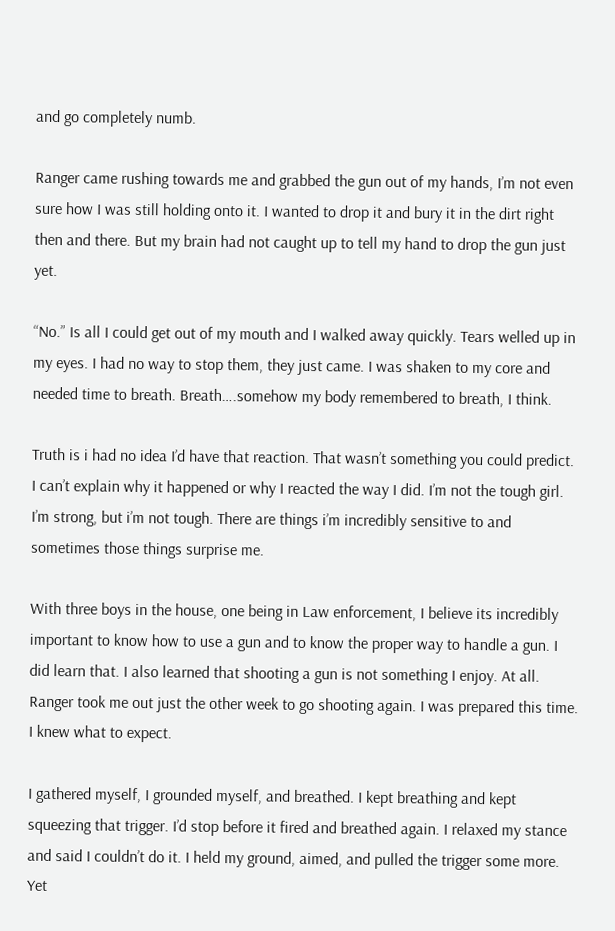and go completely numb.

Ranger came rushing towards me and grabbed the gun out of my hands, I’m not even sure how I was still holding onto it. I wanted to drop it and bury it in the dirt right then and there. But my brain had not caught up to tell my hand to drop the gun just yet.

“No.” Is all I could get out of my mouth and I walked away quickly. Tears welled up in my eyes. I had no way to stop them, they just came. I was shaken to my core and needed time to breath. Breath….somehow my body remembered to breath, I think.

Truth is i had no idea I’d have that reaction. That wasn’t something you could predict. I can’t explain why it happened or why I reacted the way I did. I’m not the tough girl. I’m strong, but i’m not tough. There are things i’m incredibly sensitive to and sometimes those things surprise me.

With three boys in the house, one being in Law enforcement, I believe its incredibly important to know how to use a gun and to know the proper way to handle a gun. I did learn that. I also learned that shooting a gun is not something I enjoy. At all. Ranger took me out just the other week to go shooting again. I was prepared this time. I knew what to expect.

I gathered myself, I grounded myself, and breathed. I kept breathing and kept squeezing that trigger. I’d stop before it fired and breathed again. I relaxed my stance and said I couldn’t do it. I held my ground, aimed, and pulled the trigger some more. Yet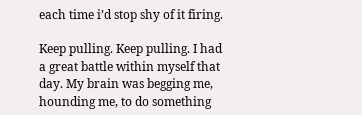each time i’d stop shy of it firing.

Keep pulling. Keep pulling. I had a great battle within myself that day. My brain was begging me, hounding me, to do something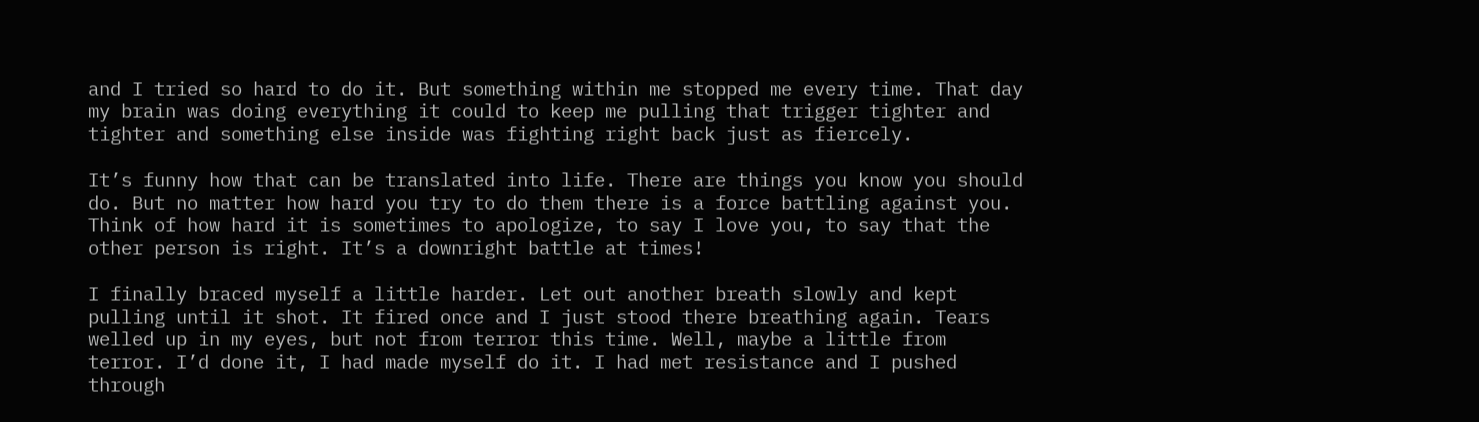and I tried so hard to do it. But something within me stopped me every time. That day my brain was doing everything it could to keep me pulling that trigger tighter and tighter and something else inside was fighting right back just as fiercely.

It’s funny how that can be translated into life. There are things you know you should do. But no matter how hard you try to do them there is a force battling against you. Think of how hard it is sometimes to apologize, to say I love you, to say that the other person is right. It’s a downright battle at times!

I finally braced myself a little harder. Let out another breath slowly and kept pulling until it shot. It fired once and I just stood there breathing again. Tears welled up in my eyes, but not from terror this time. Well, maybe a little from terror. I’d done it, I had made myself do it. I had met resistance and I pushed through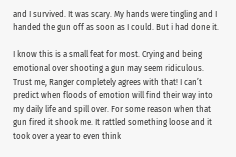and I survived. It was scary. My hands were tingling and I handed the gun off as soon as I could. But i had done it.

I know this is a small feat for most. Crying and being emotional over shooting a gun may seem ridiculous. Trust me, Ranger completely agrees with that! I can’t predict when floods of emotion will find their way into my daily life and spill over. For some reason when that gun fired it shook me. It rattled something loose and it took over a year to even think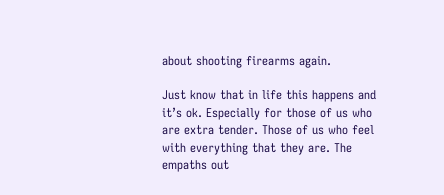about shooting firearms again.

Just know that in life this happens and it’s ok. Especially for those of us who are extra tender. Those of us who feel with everything that they are. The empaths out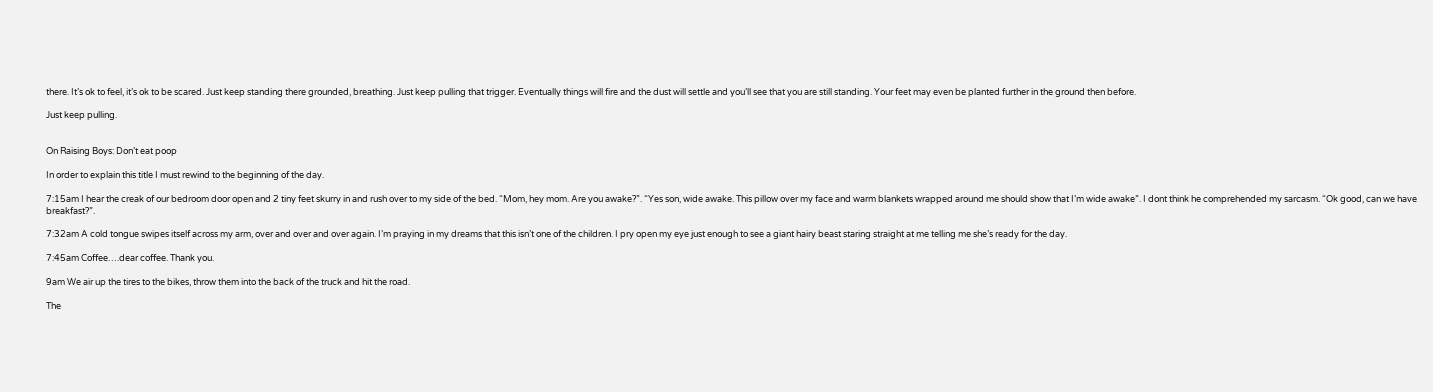there. It’s ok to feel, it’s ok to be scared. Just keep standing there grounded, breathing. Just keep pulling that trigger. Eventually things will fire and the dust will settle and you’ll see that you are still standing. Your feet may even be planted further in the ground then before.

Just keep pulling.


On Raising Boys: Don’t eat poop

In order to explain this title I must rewind to the beginning of the day.

7:15am I hear the creak of our bedroom door open and 2 tiny feet skurry in and rush over to my side of the bed. “Mom, hey mom. Are you awake?”. “Yes son, wide awake. This pillow over my face and warm blankets wrapped around me should show that I’m wide awake”. I dont think he comprehended my sarcasm. “Ok good, can we have breakfast?”.

7:32am A cold tongue swipes itself across my arm, over and over and over again. I’m praying in my dreams that this isn’t one of the children. I pry open my eye just enough to see a giant hairy beast staring straight at me telling me she’s ready for the day.

7:45am Coffee….dear coffee. Thank you.

9am We air up the tires to the bikes, throw them into the back of the truck and hit the road.

The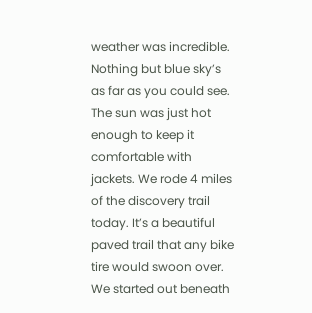weather was incredible. Nothing but blue sky’s as far as you could see. The sun was just hot enough to keep it comfortable with jackets. We rode 4 miles of the discovery trail today. It’s a beautiful paved trail that any bike tire would swoon over. We started out beneath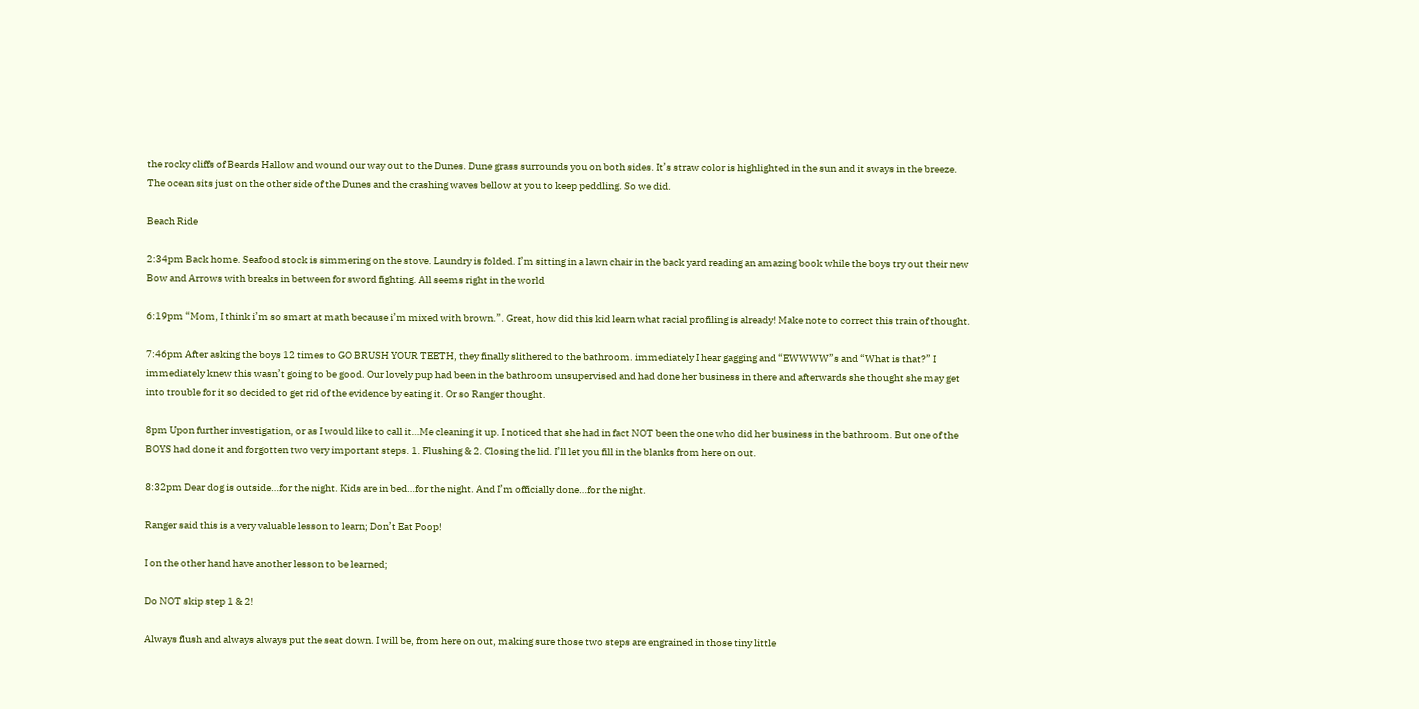the rocky cliffs of Beards Hallow and wound our way out to the Dunes. Dune grass surrounds you on both sides. It’s straw color is highlighted in the sun and it sways in the breeze. The ocean sits just on the other side of the Dunes and the crashing waves bellow at you to keep peddling. So we did.

Beach Ride

2:34pm Back home. Seafood stock is simmering on the stove. Laundry is folded. I’m sitting in a lawn chair in the back yard reading an amazing book while the boys try out their new Bow and Arrows with breaks in between for sword fighting. All seems right in the world

6:19pm “Mom, I think i’m so smart at math because i’m mixed with brown.”. Great, how did this kid learn what racial profiling is already! Make note to correct this train of thought.

7:46pm After asking the boys 12 times to GO BRUSH YOUR TEETH, they finally slithered to the bathroom. immediately I hear gagging and “EWWWW”s and “What is that?” I immediately knew this wasn’t going to be good. Our lovely pup had been in the bathroom unsupervised and had done her business in there and afterwards she thought she may get into trouble for it so decided to get rid of the evidence by eating it. Or so Ranger thought.

8pm Upon further investigation, or as I would like to call it…Me cleaning it up. I noticed that she had in fact NOT been the one who did her business in the bathroom. But one of the BOYS had done it and forgotten two very important steps. 1. Flushing & 2. Closing the lid. I’ll let you fill in the blanks from here on out.

8:32pm Dear dog is outside…for the night. Kids are in bed…for the night. And I’m officially done…for the night.

Ranger said this is a very valuable lesson to learn; Don’t Eat Poop!

I on the other hand have another lesson to be learned;

Do NOT skip step 1 & 2!

Always flush and always always put the seat down. I will be, from here on out, making sure those two steps are engrained in those tiny little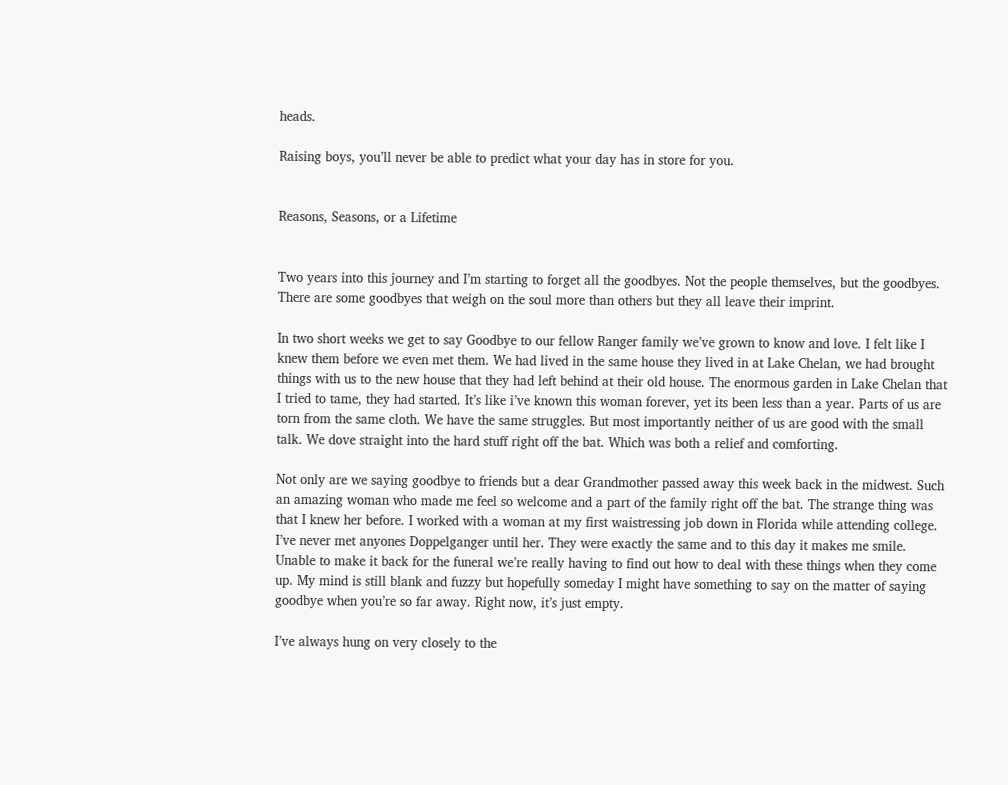heads.

Raising boys, you’ll never be able to predict what your day has in store for you.


Reasons, Seasons, or a Lifetime


Two years into this journey and I’m starting to forget all the goodbyes. Not the people themselves, but the goodbyes. There are some goodbyes that weigh on the soul more than others but they all leave their imprint.

In two short weeks we get to say Goodbye to our fellow Ranger family we’ve grown to know and love. I felt like I knew them before we even met them. We had lived in the same house they lived in at Lake Chelan, we had brought things with us to the new house that they had left behind at their old house. The enormous garden in Lake Chelan that I tried to tame, they had started. It’s like i’ve known this woman forever, yet its been less than a year. Parts of us are torn from the same cloth. We have the same struggles. But most importantly neither of us are good with the small talk. We dove straight into the hard stuff right off the bat. Which was both a relief and comforting.

Not only are we saying goodbye to friends but a dear Grandmother passed away this week back in the midwest. Such an amazing woman who made me feel so welcome and a part of the family right off the bat. The strange thing was that I knew her before. I worked with a woman at my first waistressing job down in Florida while attending college. I’ve never met anyones Doppelganger until her. They were exactly the same and to this day it makes me smile. Unable to make it back for the funeral we’re really having to find out how to deal with these things when they come up. My mind is still blank and fuzzy but hopefully someday I might have something to say on the matter of saying goodbye when you’re so far away. Right now, it’s just empty.

I’ve always hung on very closely to the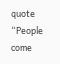quote “People come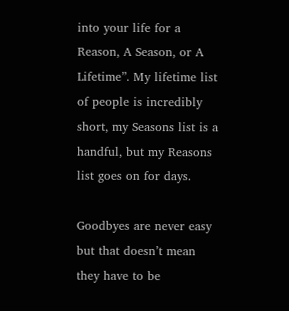into your life for a Reason, A Season, or A Lifetime”. My lifetime list of people is incredibly short, my Seasons list is a handful, but my Reasons list goes on for days.

Goodbyes are never easy but that doesn’t mean they have to be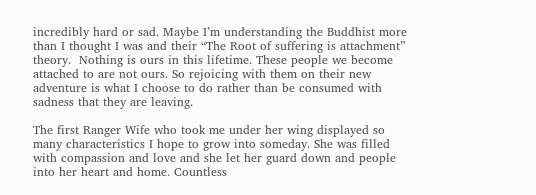incredibly hard or sad. Maybe I’m understanding the Buddhist more than I thought I was and their “The Root of suffering is attachment” theory.  Nothing is ours in this lifetime. These people we become attached to are not ours. So rejoicing with them on their new adventure is what I choose to do rather than be consumed with sadness that they are leaving.

The first Ranger Wife who took me under her wing displayed so many characteristics I hope to grow into someday. She was filled with compassion and love and she let her guard down and people into her heart and home. Countless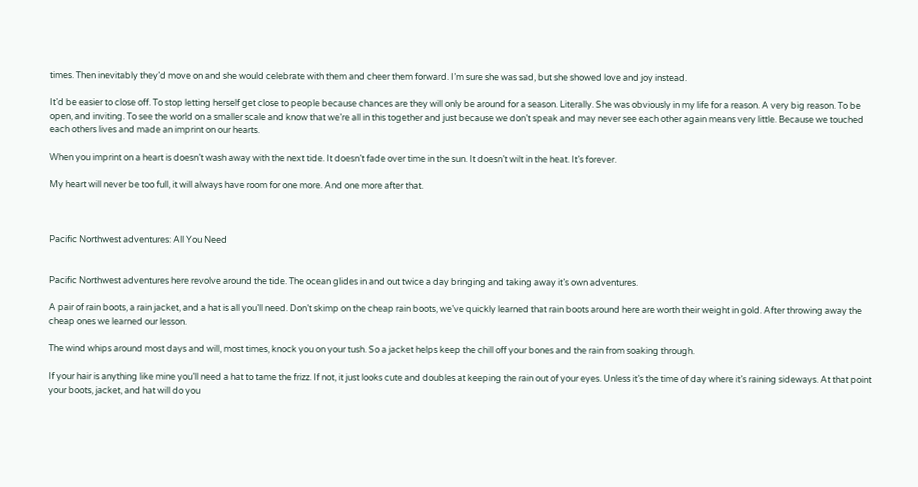times. Then inevitably they’d move on and she would celebrate with them and cheer them forward. I’m sure she was sad, but she showed love and joy instead.

It’d be easier to close off. To stop letting herself get close to people because chances are they will only be around for a season. Literally. She was obviously in my life for a reason. A very big reason. To be open, and inviting. To see the world on a smaller scale and know that we’re all in this together and just because we don’t speak and may never see each other again means very little. Because we touched each others lives and made an imprint on our hearts.

When you imprint on a heart is doesn’t wash away with the next tide. It doesn’t fade over time in the sun. It doesn’t wilt in the heat. It’s forever.

My heart will never be too full, it will always have room for one more. And one more after that.



Pacific Northwest adventures: All You Need


Pacific Northwest adventures here revolve around the tide. The ocean glides in and out twice a day bringing and taking away it’s own adventures.

A pair of rain boots, a rain jacket, and a hat is all you’ll need. Don’t skimp on the cheap rain boots, we’ve quickly learned that rain boots around here are worth their weight in gold. After throwing away the cheap ones we learned our lesson.

The wind whips around most days and will, most times, knock you on your tush. So a jacket helps keep the chill off your bones and the rain from soaking through.

If your hair is anything like mine you’ll need a hat to tame the frizz. If not, it just looks cute and doubles at keeping the rain out of your eyes. Unless it’s the time of day where it’s raining sideways. At that point your boots, jacket, and hat will do you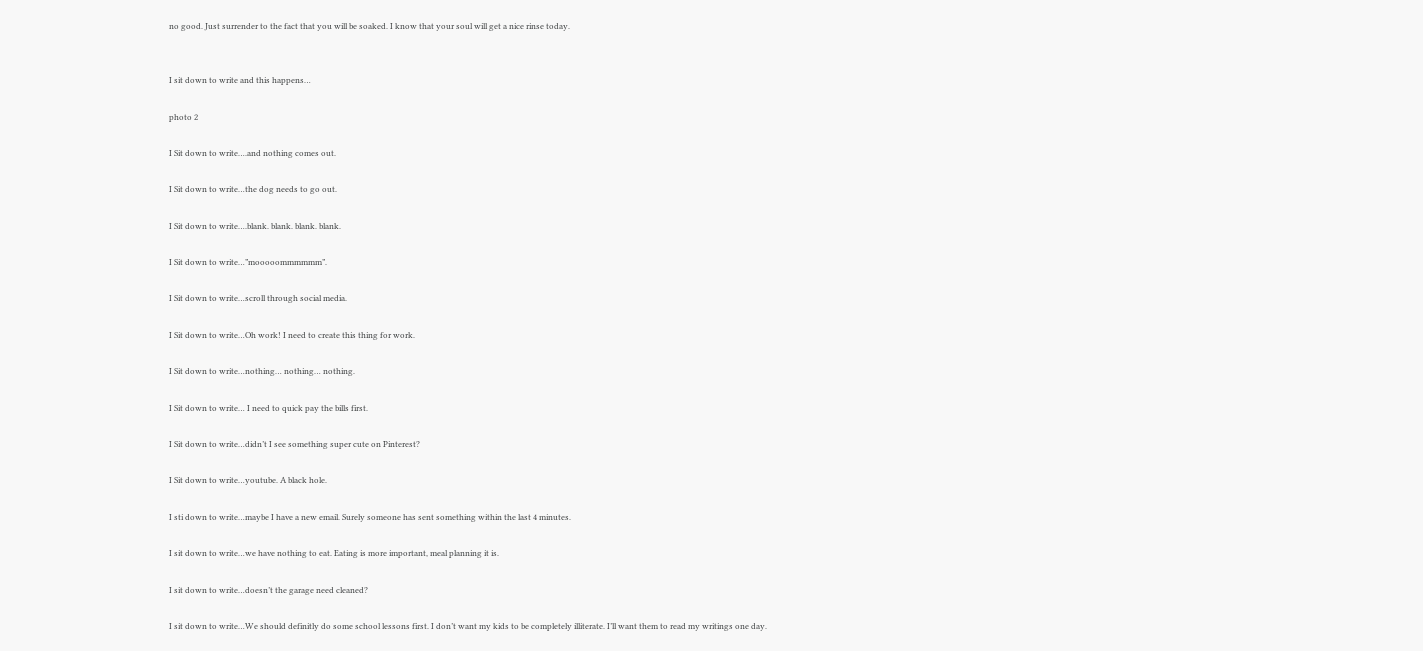no good. Just surrender to the fact that you will be soaked. I know that your soul will get a nice rinse today.


I sit down to write and this happens…

photo 2

I Sit down to write….and nothing comes out.

I Sit down to write…the dog needs to go out.

I Sit down to write….blank. blank. blank. blank.

I Sit down to write…”mooooommmmmm”.

I Sit down to write…scroll through social media.

I Sit down to write…Oh work! I need to create this thing for work.

I Sit down to write…nothing… nothing… nothing.

I Sit down to write… I need to quick pay the bills first.

I Sit down to write…didn’t I see something super cute on Pinterest?

I Sit down to write…youtube. A black hole.

I sti down to write…maybe I have a new email. Surely someone has sent something within the last 4 minutes.

I sit down to write…we have nothing to eat. Eating is more important, meal planning it is.

I sit down to write…doesn’t the garage need cleaned?

I sit down to write…We should definitly do some school lessons first. I don’t want my kids to be completely illiterate. I’ll want them to read my writings one day.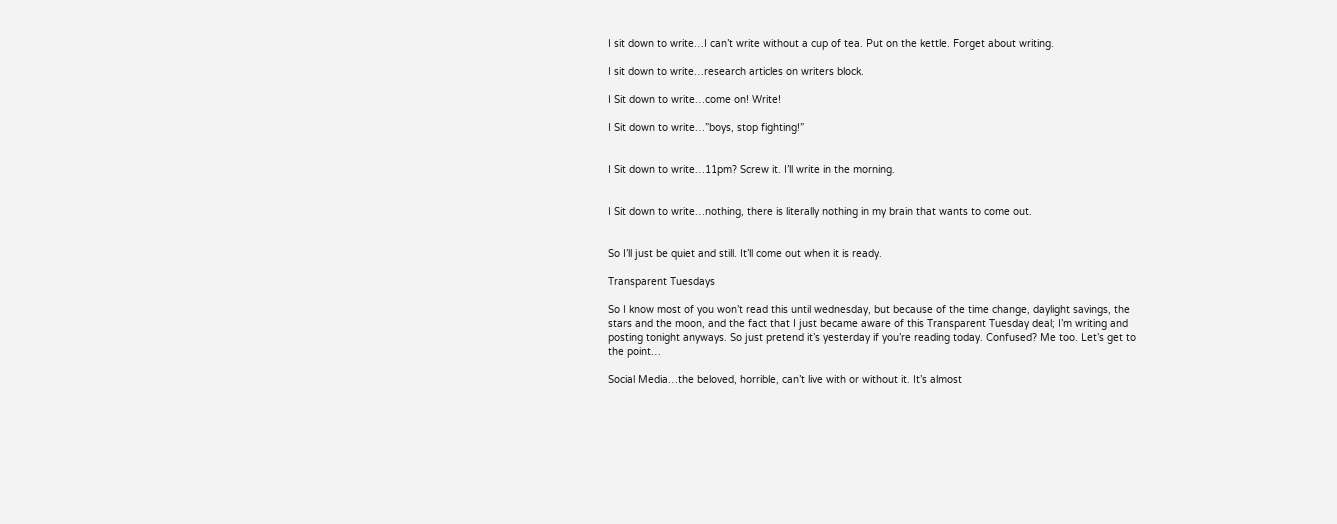I sit down to write…I can’t write without a cup of tea. Put on the kettle. Forget about writing.

I sit down to write…research articles on writers block.

I Sit down to write…come on! Write!

I Sit down to write…”boys, stop fighting!”


I Sit down to write…11pm? Screw it. I’ll write in the morning.


I Sit down to write…nothing, there is literally nothing in my brain that wants to come out.


So I’ll just be quiet and still. It’ll come out when it is ready.

Transparent Tuesdays

So I know most of you won’t read this until wednesday, but because of the time change, daylight savings, the stars and the moon, and the fact that I just became aware of this Transparent Tuesday deal; I’m writing and posting tonight anyways. So just pretend it’s yesterday if you’re reading today. Confused? Me too. Let’s get to the point…

Social Media…the beloved, horrible, can’t live with or without it. It’s almost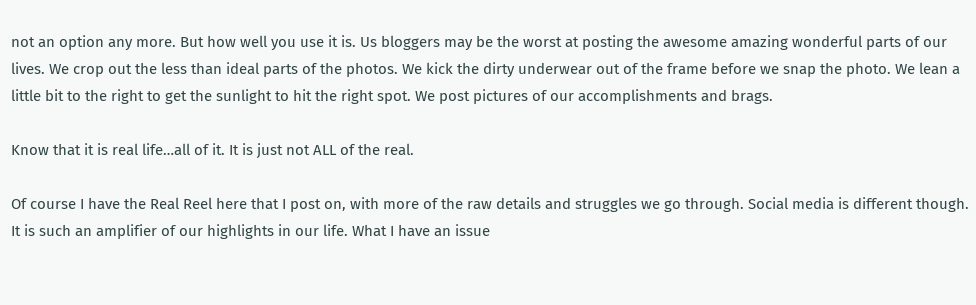not an option any more. But how well you use it is. Us bloggers may be the worst at posting the awesome amazing wonderful parts of our lives. We crop out the less than ideal parts of the photos. We kick the dirty underwear out of the frame before we snap the photo. We lean a little bit to the right to get the sunlight to hit the right spot. We post pictures of our accomplishments and brags.

Know that it is real life…all of it. It is just not ALL of the real.

Of course I have the Real Reel here that I post on, with more of the raw details and struggles we go through. Social media is different though. It is such an amplifier of our highlights in our life. What I have an issue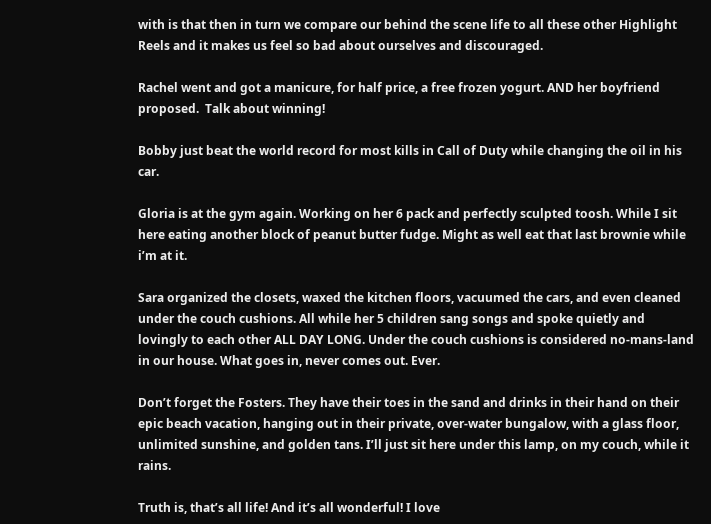with is that then in turn we compare our behind the scene life to all these other Highlight Reels and it makes us feel so bad about ourselves and discouraged.

Rachel went and got a manicure, for half price, a free frozen yogurt. AND her boyfriend proposed.  Talk about winning!

Bobby just beat the world record for most kills in Call of Duty while changing the oil in his car.

Gloria is at the gym again. Working on her 6 pack and perfectly sculpted toosh. While I sit here eating another block of peanut butter fudge. Might as well eat that last brownie while i’m at it.

Sara organized the closets, waxed the kitchen floors, vacuumed the cars, and even cleaned under the couch cushions. All while her 5 children sang songs and spoke quietly and lovingly to each other ALL DAY LONG. Under the couch cushions is considered no-mans-land in our house. What goes in, never comes out. Ever.

Don’t forget the Fosters. They have their toes in the sand and drinks in their hand on their epic beach vacation, hanging out in their private, over-water bungalow, with a glass floor, unlimited sunshine, and golden tans. I’ll just sit here under this lamp, on my couch, while it rains.

Truth is, that’s all life! And it’s all wonderful! I love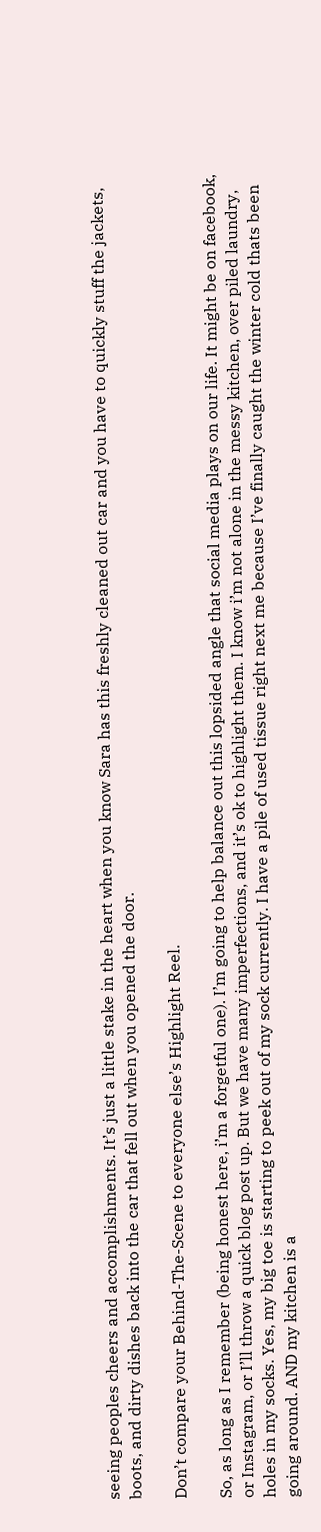seeing peoples cheers and accomplishments. It’s just a little stake in the heart when you know Sara has this freshly cleaned out car and you have to quickly stuff the jackets, boots, and dirty dishes back into the car that fell out when you opened the door.

Don’t compare your Behind-The-Scene to everyone else’s Highlight Reel.

So, as long as I remember (being honest here, i’m a forgetful one). I’m going to help balance out this lopsided angle that social media plays on our life. It might be on facebook, or Instagram, or I’ll throw a quick blog post up. But we have many imperfections, and it’s ok to highlight them. I know i’m not alone in the messy kitchen, over piled laundry, holes in my socks. Yes, my big toe is starting to peek out of my sock currently. I have a pile of used tissue right next me because I’ve finally caught the winter cold thats been going around. AND my kitchen is a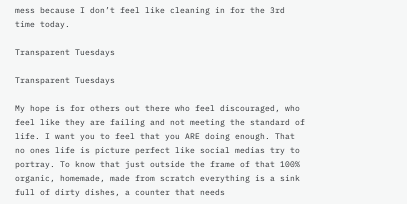mess because I don’t feel like cleaning in for the 3rd time today.

Transparent Tuesdays

Transparent Tuesdays

My hope is for others out there who feel discouraged, who feel like they are failing and not meeting the standard of life. I want you to feel that you ARE doing enough. That no ones life is picture perfect like social medias try to portray. To know that just outside the frame of that 100% organic, homemade, made from scratch everything is a sink full of dirty dishes, a counter that needs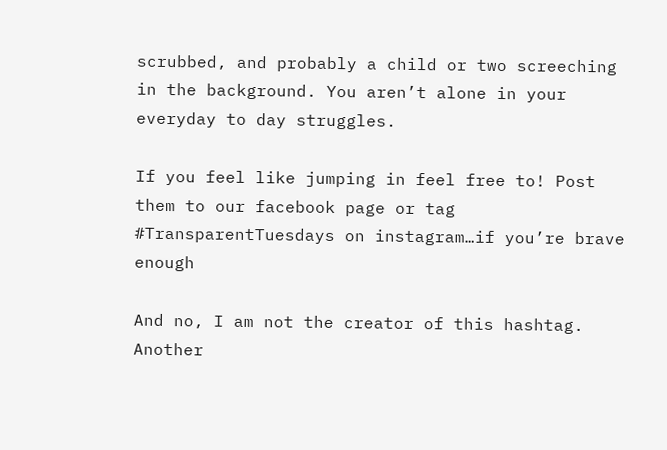scrubbed, and probably a child or two screeching in the background. You aren’t alone in your everyday to day struggles.

If you feel like jumping in feel free to! Post them to our facebook page or tag #TransparentTuesdays on instagram…if you’re brave enough

And no, I am not the creator of this hashtag. Another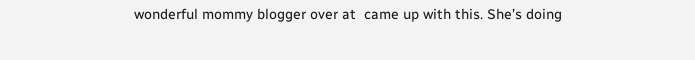wonderful mommy blogger over at  came up with this. She’s doing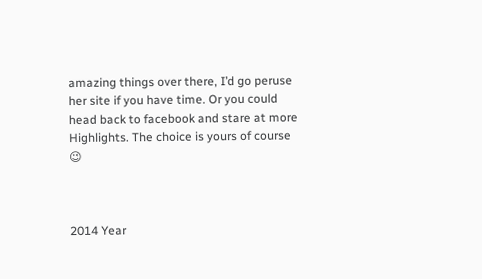amazing things over there, I’d go peruse her site if you have time. Or you could head back to facebook and stare at more Highlights. The choice is yours of course 😉



2014 Year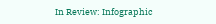In Review: Infographic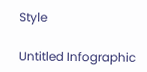Style

Untitled Infographic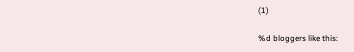(1)

%d bloggers like this: